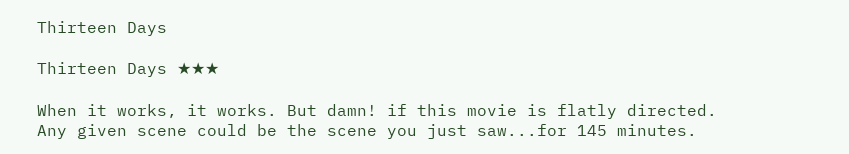Thirteen Days

Thirteen Days ★★★

When it works, it works. But damn! if this movie is flatly directed. Any given scene could be the scene you just saw...for 145 minutes.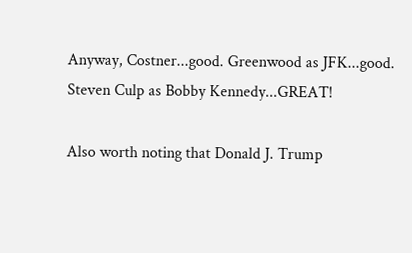Anyway, Costner...good. Greenwood as JFK...good. Steven Culp as Bobby Kennedy...GREAT!

Also worth noting that Donald J. Trump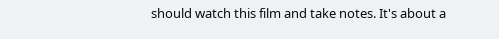should watch this film and take notes. It's about a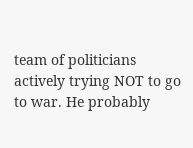team of politicians actively trying NOT to go to war. He probably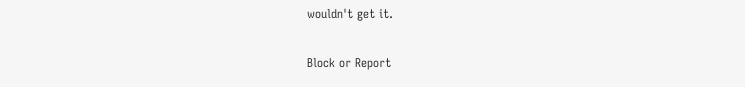wouldn't get it.

Block or Report